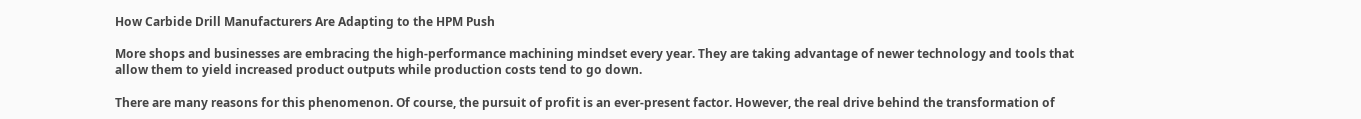How Carbide Drill Manufacturers Are Adapting to the HPM Push

More shops and businesses are embracing the high-performance machining mindset every year. They are taking advantage of newer technology and tools that allow them to yield increased product outputs while production costs tend to go down.

There are many reasons for this phenomenon. Of course, the pursuit of profit is an ever-present factor. However, the real drive behind the transformation of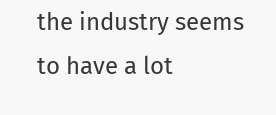the industry seems to have a lot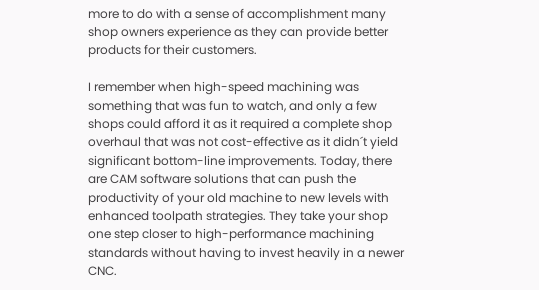more to do with a sense of accomplishment many shop owners experience as they can provide better products for their customers.

I remember when high-speed machining was something that was fun to watch, and only a few shops could afford it as it required a complete shop overhaul that was not cost-effective as it didn´t yield significant bottom-line improvements. Today, there are CAM software solutions that can push the productivity of your old machine to new levels with enhanced toolpath strategies. They take your shop one step closer to high-performance machining standards without having to invest heavily in a newer CNC.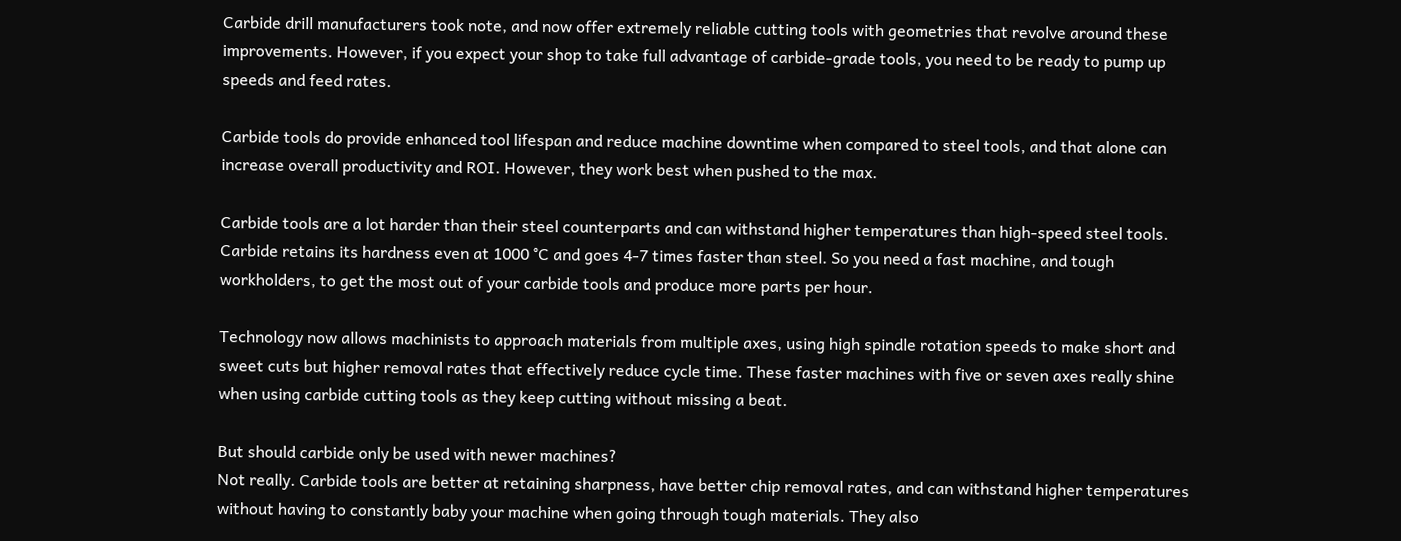Carbide drill manufacturers took note, and now offer extremely reliable cutting tools with geometries that revolve around these improvements. However, if you expect your shop to take full advantage of carbide-grade tools, you need to be ready to pump up speeds and feed rates.

Carbide tools do provide enhanced tool lifespan and reduce machine downtime when compared to steel tools, and that alone can increase overall productivity and ROI. However, they work best when pushed to the max.

Carbide tools are a lot harder than their steel counterparts and can withstand higher temperatures than high-speed steel tools. Carbide retains its hardness even at 1000 °C and goes 4-7 times faster than steel. So you need a fast machine, and tough workholders, to get the most out of your carbide tools and produce more parts per hour.

Technology now allows machinists to approach materials from multiple axes, using high spindle rotation speeds to make short and sweet cuts but higher removal rates that effectively reduce cycle time. These faster machines with five or seven axes really shine when using carbide cutting tools as they keep cutting without missing a beat.

But should carbide only be used with newer machines?
Not really. Carbide tools are better at retaining sharpness, have better chip removal rates, and can withstand higher temperatures without having to constantly baby your machine when going through tough materials. They also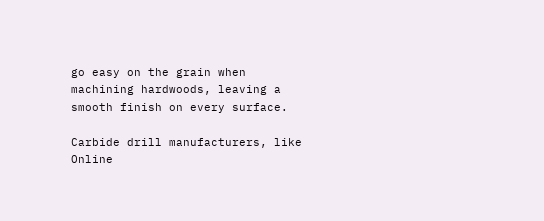go easy on the grain when machining hardwoods, leaving a smooth finish on every surface.

Carbide drill manufacturers, like Online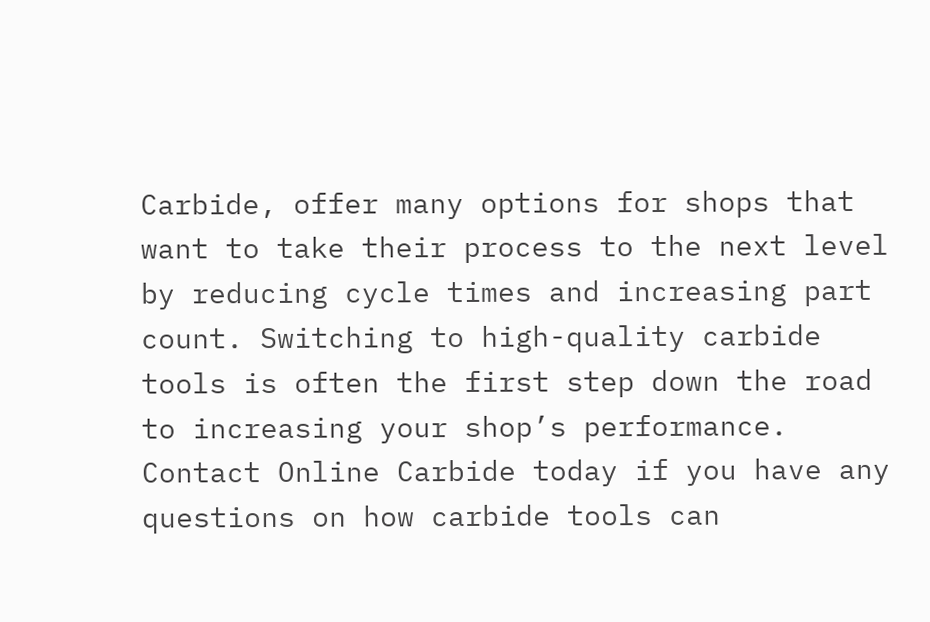Carbide, offer many options for shops that want to take their process to the next level by reducing cycle times and increasing part count. Switching to high-quality carbide tools is often the first step down the road to increasing your shop’s performance. Contact Online Carbide today if you have any questions on how carbide tools can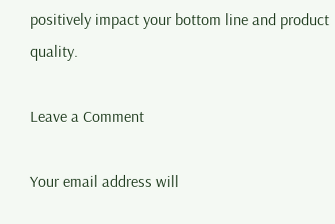positively impact your bottom line and product quality.

Leave a Comment

Your email address will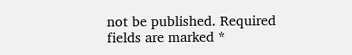not be published. Required fields are marked *